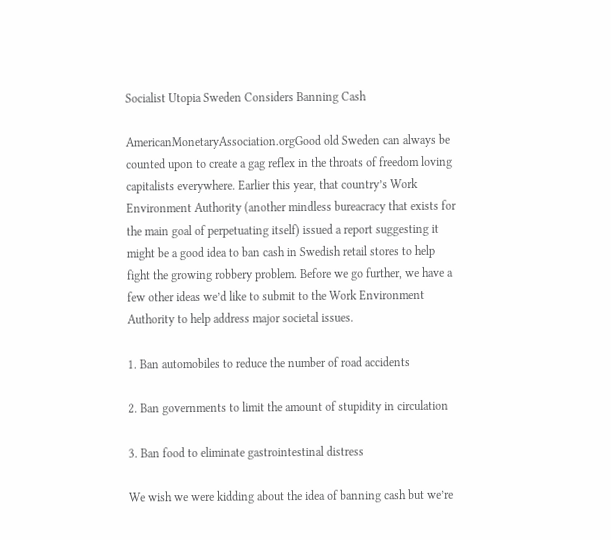Socialist Utopia Sweden Considers Banning Cash

AmericanMonetaryAssociation.orgGood old Sweden can always be counted upon to create a gag reflex in the throats of freedom loving capitalists everywhere. Earlier this year, that country’s Work Environment Authority (another mindless bureacracy that exists for the main goal of perpetuating itself) issued a report suggesting it might be a good idea to ban cash in Swedish retail stores to help fight the growing robbery problem. Before we go further, we have a few other ideas we’d like to submit to the Work Environment Authority to help address major societal issues.

1. Ban automobiles to reduce the number of road accidents

2. Ban governments to limit the amount of stupidity in circulation

3. Ban food to eliminate gastrointestinal distress

We wish we were kidding about the idea of banning cash but we’re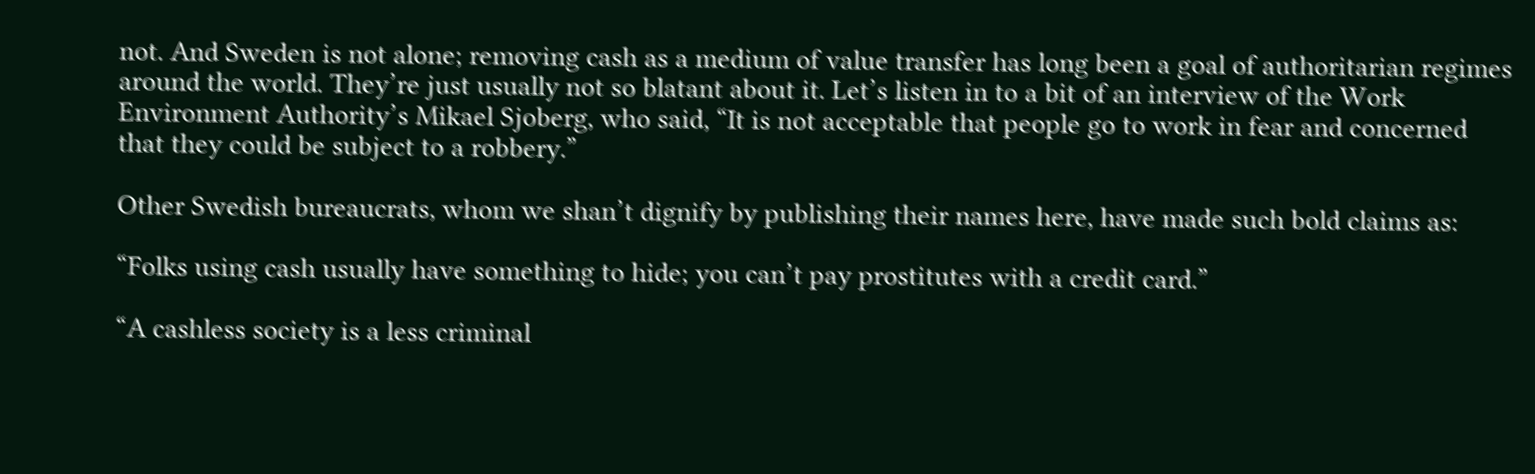not. And Sweden is not alone; removing cash as a medium of value transfer has long been a goal of authoritarian regimes around the world. They’re just usually not so blatant about it. Let’s listen in to a bit of an interview of the Work Environment Authority’s Mikael Sjoberg, who said, “It is not acceptable that people go to work in fear and concerned that they could be subject to a robbery.”

Other Swedish bureaucrats, whom we shan’t dignify by publishing their names here, have made such bold claims as:

“Folks using cash usually have something to hide; you can’t pay prostitutes with a credit card.”

“A cashless society is a less criminal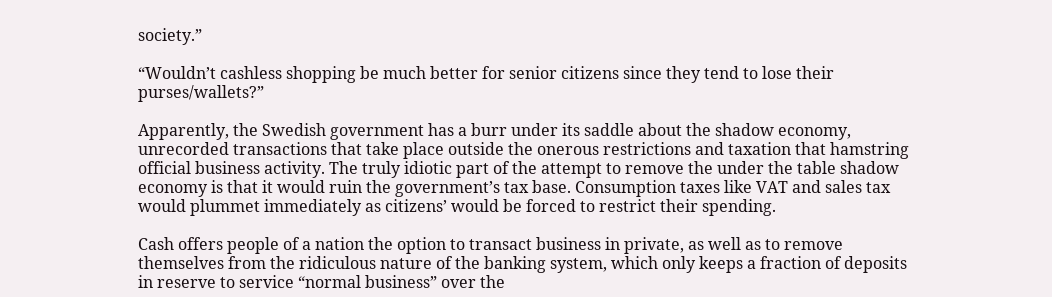society.”

“Wouldn’t cashless shopping be much better for senior citizens since they tend to lose their purses/wallets?”

Apparently, the Swedish government has a burr under its saddle about the shadow economy, unrecorded transactions that take place outside the onerous restrictions and taxation that hamstring official business activity. The truly idiotic part of the attempt to remove the under the table shadow economy is that it would ruin the government’s tax base. Consumption taxes like VAT and sales tax would plummet immediately as citizens’ would be forced to restrict their spending.

Cash offers people of a nation the option to transact business in private, as well as to remove themselves from the ridiculous nature of the banking system, which only keeps a fraction of deposits in reserve to service “normal business” over the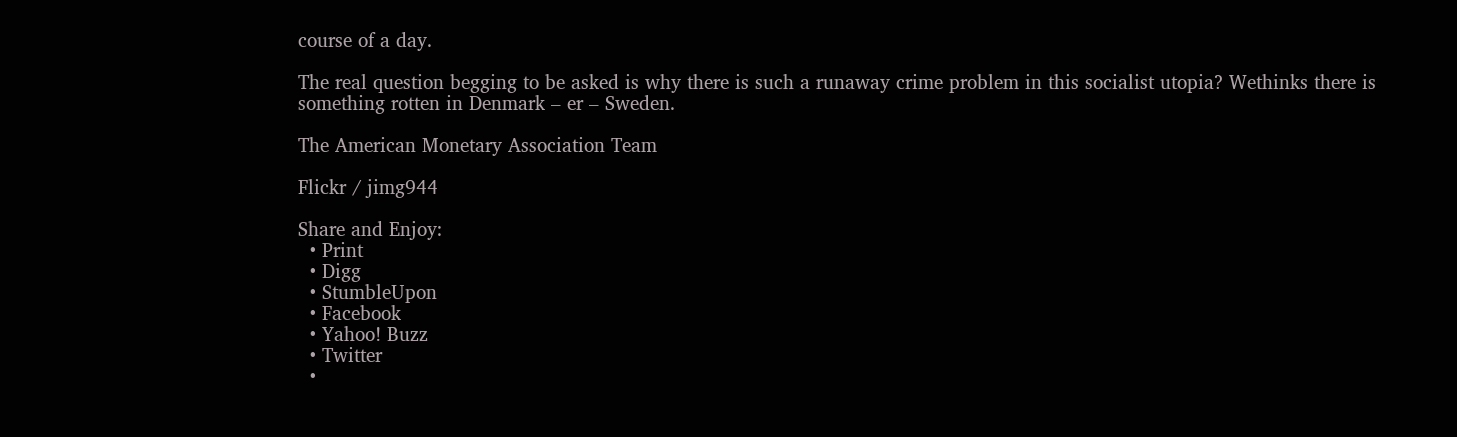course of a day.

The real question begging to be asked is why there is such a runaway crime problem in this socialist utopia? Wethinks there is something rotten in Denmark – er – Sweden.

The American Monetary Association Team

Flickr / jimg944

Share and Enjoy:
  • Print
  • Digg
  • StumbleUpon
  • Facebook
  • Yahoo! Buzz
  • Twitter
  •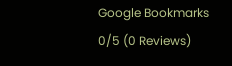Google Bookmarks
0/5 (0 Reviews)